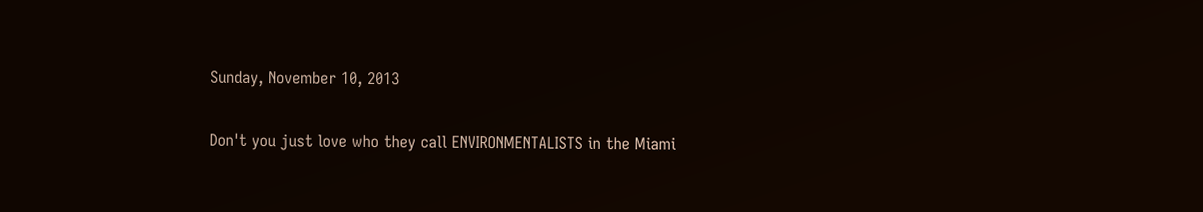Sunday, November 10, 2013

Don't you just love who they call ENVIRONMENTALISTS in the Miami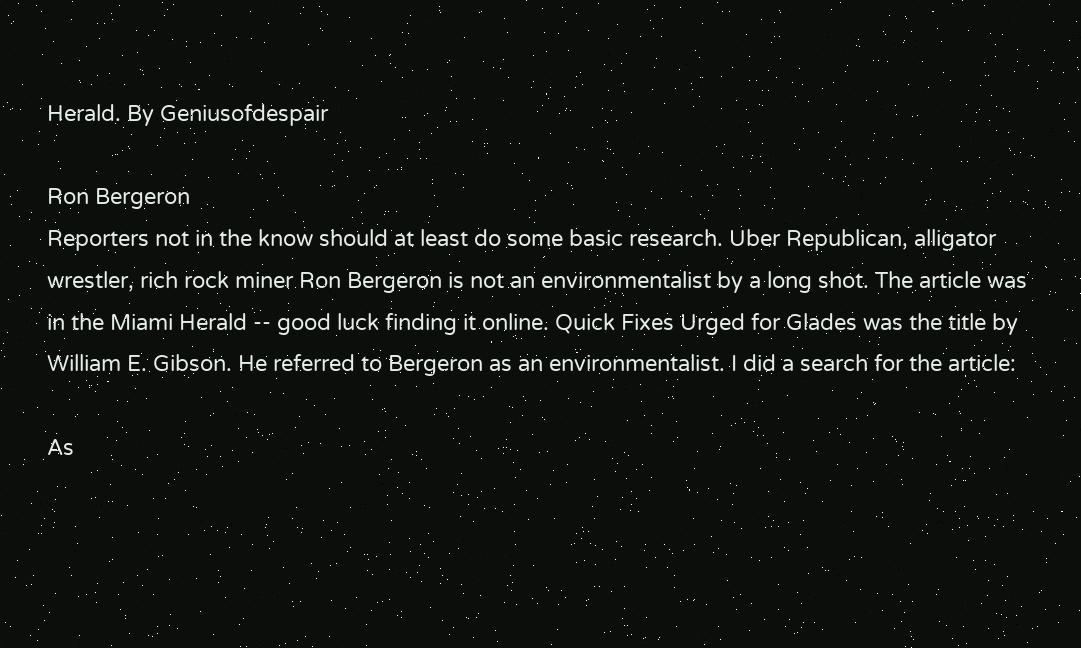Herald. By Geniusofdespair

Ron Bergeron
Reporters not in the know should at least do some basic research. Uber Republican, alligator wrestler, rich rock miner Ron Bergeron is not an environmentalist by a long shot. The article was in the Miami Herald -- good luck finding it online. Quick Fixes Urged for Glades was the title by William E. Gibson. He referred to Bergeron as an environmentalist. I did a search for the article:

As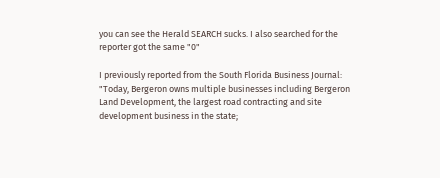you can see the Herald SEARCH sucks. I also searched for the reporter got the same "0"

I previously reported from the South Florida Business Journal:
"Today, Bergeron owns multiple businesses including Bergeron Land Development, the largest road contracting and site development business in the state;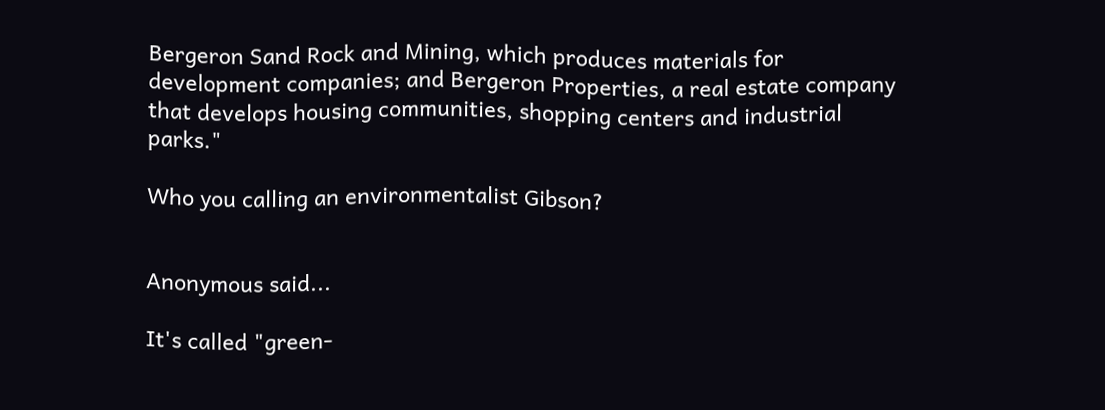Bergeron Sand Rock and Mining, which produces materials for development companies; and Bergeron Properties, a real estate company that develops housing communities, shopping centers and industrial parks."

Who you calling an environmentalist Gibson?


Anonymous said...

It's called "green-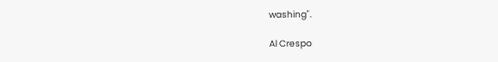washing".

Al Crespo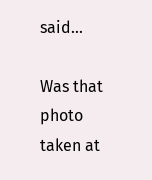said...

Was that photo taken at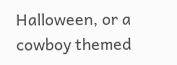Halloween, or a cowboy themed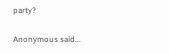party?

Anonymous said...